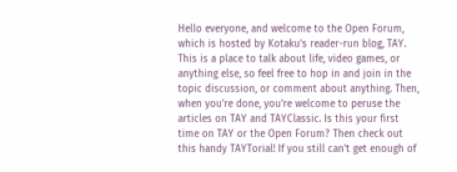Hello everyone, and welcome to the Open Forum, which is hosted by Kotaku's reader-run blog, TAY. This is a place to talk about life, video games, or anything else, so feel free to hop in and join in the topic discussion, or comment about anything. Then, when you're done, you're welcome to peruse the articles on TAY and TAYClassic. Is this your first time on TAY or the Open Forum? Then check out this handy TAYTorial! If you still can't get enough of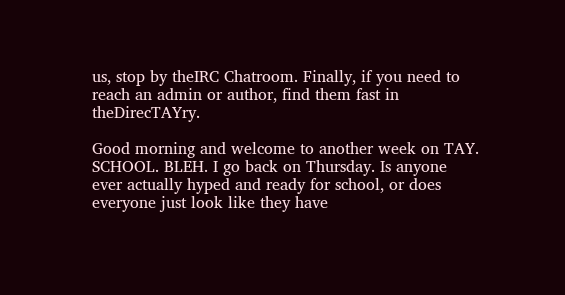us, stop by theIRC Chatroom. Finally, if you need to reach an admin or author, find them fast in theDirecTAYry.

Good morning and welcome to another week on TAY. SCHOOL. BLEH. I go back on Thursday. Is anyone ever actually hyped and ready for school, or does everyone just look like they have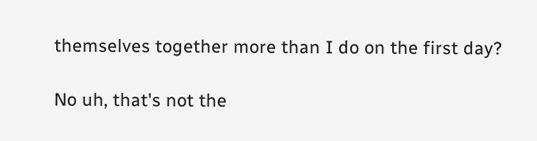themselves together more than I do on the first day?

No uh, that's not the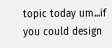topic today um...if you could design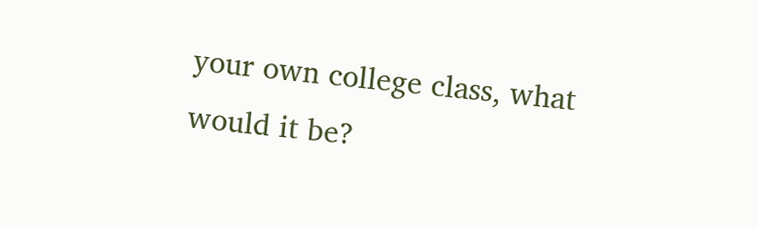your own college class, what would it be?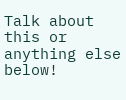Talk about this or anything else below!